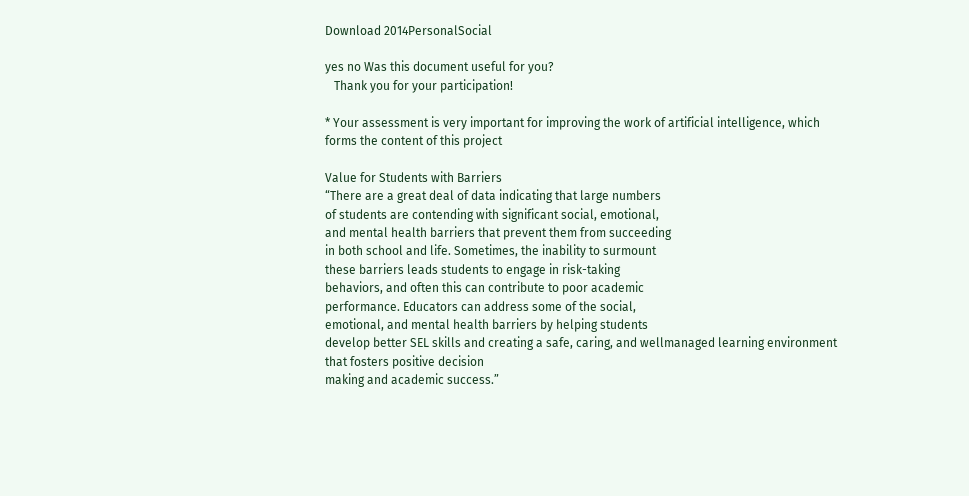Download 2014PersonalSocial

yes no Was this document useful for you?
   Thank you for your participation!

* Your assessment is very important for improving the work of artificial intelligence, which forms the content of this project

Value for Students with Barriers
“There are a great deal of data indicating that large numbers
of students are contending with significant social, emotional,
and mental health barriers that prevent them from succeeding
in both school and life. Sometimes, the inability to surmount
these barriers leads students to engage in risk-taking
behaviors, and often this can contribute to poor academic
performance. Educators can address some of the social,
emotional, and mental health barriers by helping students
develop better SEL skills and creating a safe, caring, and wellmanaged learning environment that fosters positive decision
making and academic success.”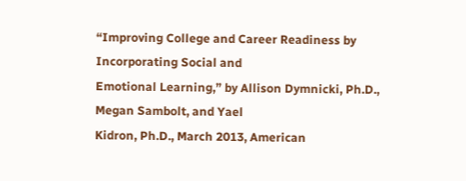“Improving College and Career Readiness by Incorporating Social and
Emotional Learning,” by Allison Dymnicki, Ph.D., Megan Sambolt, and Yael
Kidron, Ph.D., March 2013, American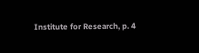Institute for Research, p. 4